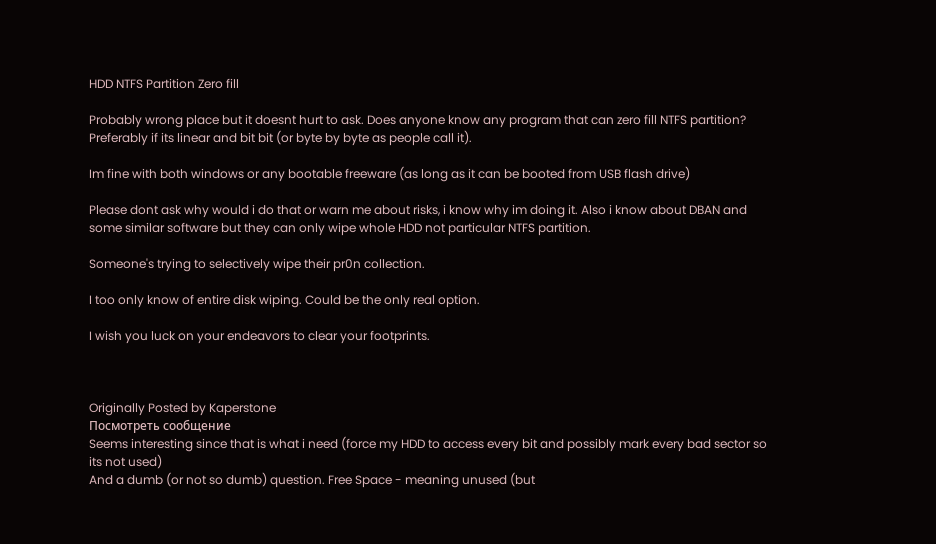HDD NTFS Partition Zero fill

Probably wrong place but it doesnt hurt to ask. Does anyone know any program that can zero fill NTFS partition? Preferably if its linear and bit bit (or byte by byte as people call it).

Im fine with both windows or any bootable freeware (as long as it can be booted from USB flash drive)

Please dont ask why would i do that or warn me about risks, i know why im doing it. Also i know about DBAN and some similar software but they can only wipe whole HDD not particular NTFS partition.

Someone's trying to selectively wipe their pr0n collection.

I too only know of entire disk wiping. Could be the only real option.

I wish you luck on your endeavors to clear your footprints.



Originally Posted by Kaperstone
Посмотреть сообщение
Seems interesting since that is what i need (force my HDD to access every bit and possibly mark every bad sector so its not used)
And a dumb (or not so dumb) question. Free Space - meaning unused (but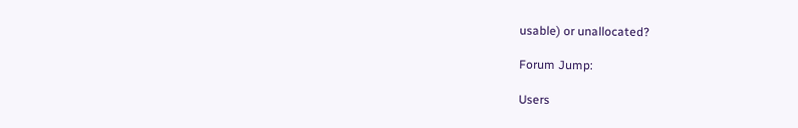usable) or unallocated?

Forum Jump:

Users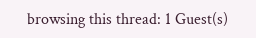browsing this thread: 1 Guest(s)